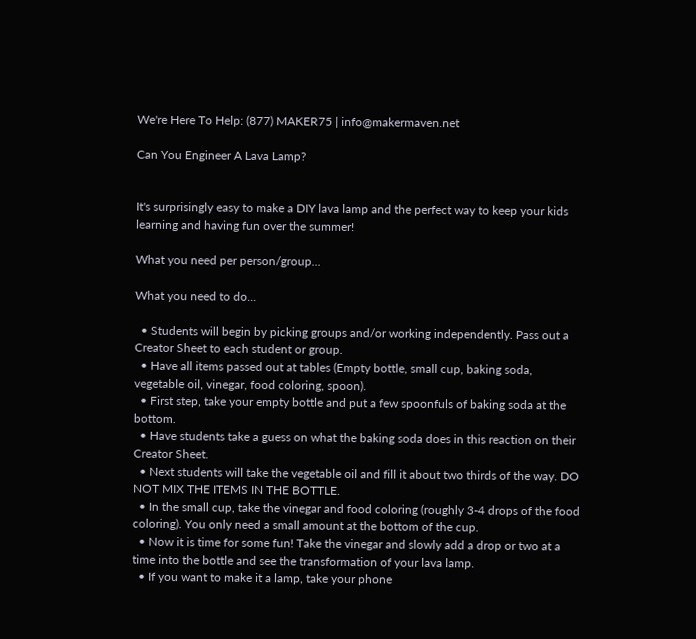We're Here To Help: (877) MAKER75 | info@makermaven.net

Can You Engineer A Lava Lamp?


It's surprisingly easy to make a DIY lava lamp and the perfect way to keep your kids learning and having fun over the summer!

What you need per person/group...

What you need to do...

  • Students will begin by picking groups and/or working independently. Pass out a Creator Sheet to each student or group.
  • Have all items passed out at tables (Empty bottle, small cup, baking soda, vegetable oil, vinegar, food coloring, spoon).
  • First step, take your empty bottle and put a few spoonfuls of baking soda at the bottom.
  • Have students take a guess on what the baking soda does in this reaction on their Creator Sheet.
  • Next students will take the vegetable oil and fill it about two thirds of the way. DO NOT MIX THE ITEMS IN THE BOTTLE.
  • In the small cup, take the vinegar and food coloring (roughly 3-4 drops of the food coloring). You only need a small amount at the bottom of the cup.
  • Now it is time for some fun! Take the vinegar and slowly add a drop or two at a time into the bottle and see the transformation of your lava lamp.
  • If you want to make it a lamp, take your phone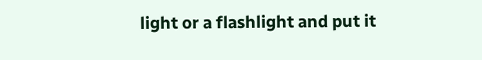light or a flashlight and put it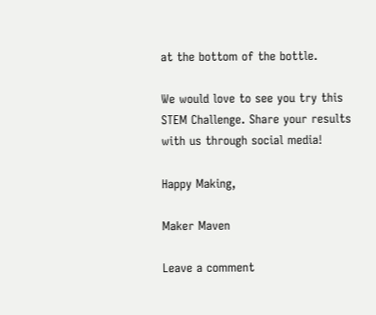at the bottom of the bottle.

We would love to see you try this STEM Challenge. Share your results with us through social media!

Happy Making,

Maker Maven

Leave a comment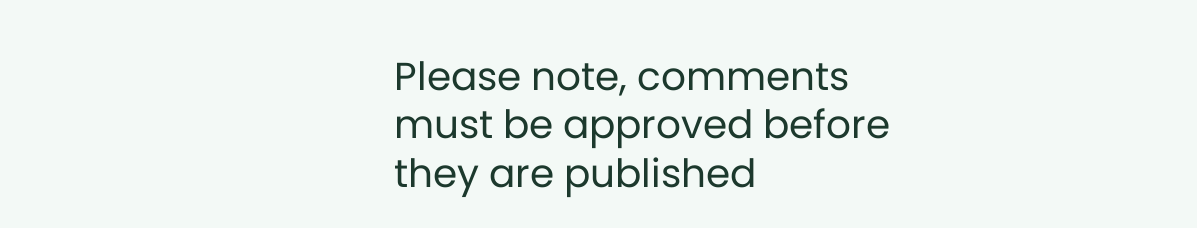Please note, comments must be approved before they are published